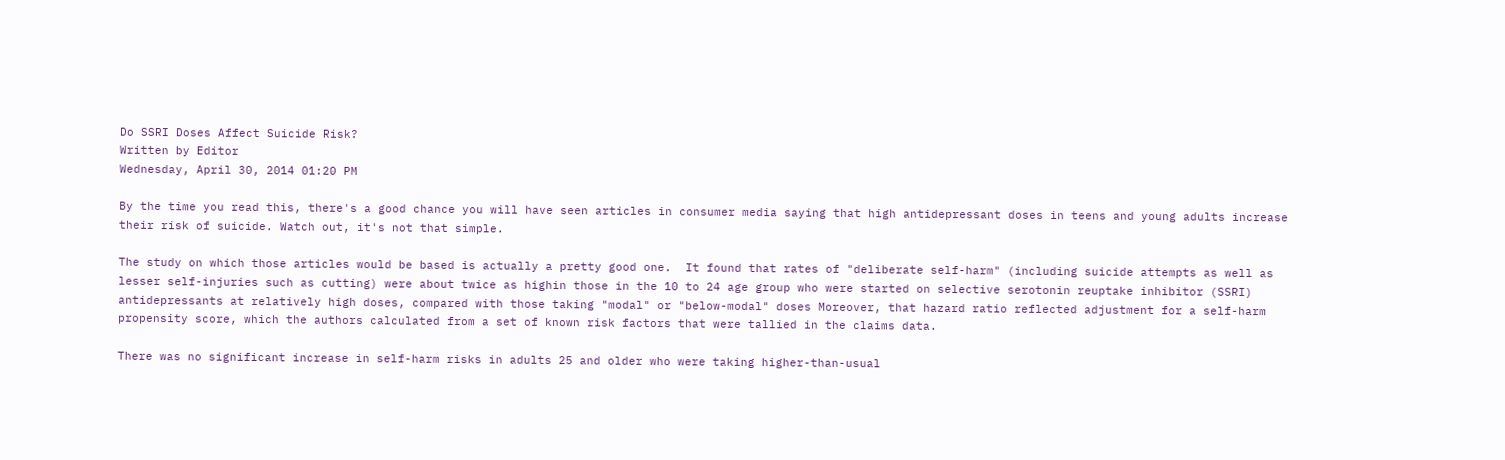Do SSRI Doses Affect Suicide Risk?
Written by Editor
Wednesday, April 30, 2014 01:20 PM

By the time you read this, there's a good chance you will have seen articles in consumer media saying that high antidepressant doses in teens and young adults increase their risk of suicide. Watch out, it's not that simple.

The study on which those articles would be based is actually a pretty good one.  It found that rates of "deliberate self-harm" (including suicide attempts as well as lesser self-injuries such as cutting) were about twice as highin those in the 10 to 24 age group who were started on selective serotonin reuptake inhibitor (SSRI) antidepressants at relatively high doses, compared with those taking "modal" or "below-modal" doses Moreover, that hazard ratio reflected adjustment for a self-harm propensity score, which the authors calculated from a set of known risk factors that were tallied in the claims data.

There was no significant increase in self-harm risks in adults 25 and older who were taking higher-than-usual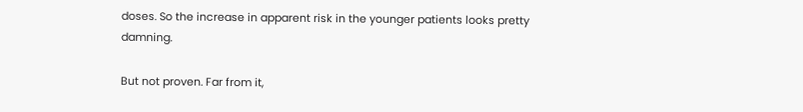doses. So the increase in apparent risk in the younger patients looks pretty damning.

But not proven. Far from it,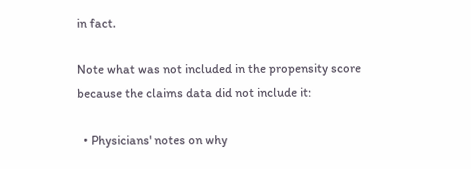in fact.

Note what was not included in the propensity score because the claims data did not include it:

  • Physicians' notes on why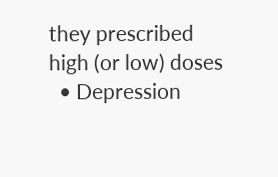they prescribed high (or low) doses
  • Depression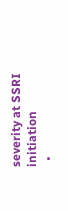severity at SSRI initiation
  •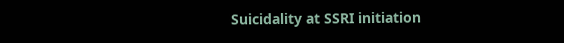Suicidality at SSRI initiation